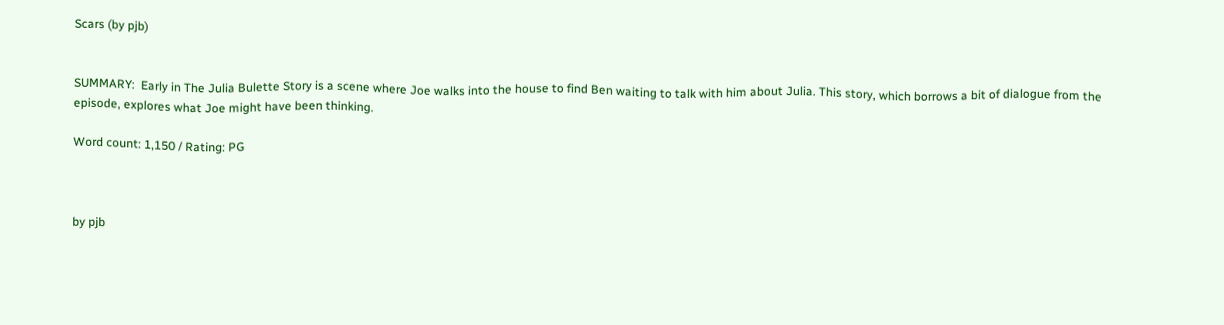Scars (by pjb)


SUMMARY:  Early in The Julia Bulette Story is a scene where Joe walks into the house to find Ben waiting to talk with him about Julia. This story, which borrows a bit of dialogue from the episode, explores what Joe might have been thinking.

Word count: 1,150 / Rating: PG



by pjb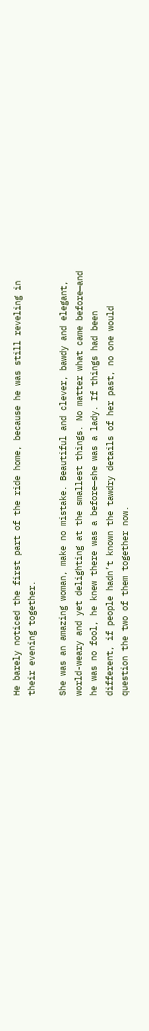He barely noticed the first part of the ride home, because he was still reveling in their evening together.

She was an amazing woman, make no mistake. Beautiful and clever, bawdy and elegant, world-weary and yet delighting at the smallest things. No matter what came before—and he was no fool, he knew there was a before—she was a lady. If things had been different, if people hadn’t known the tawdry details of her past, no one would question the two of them together now.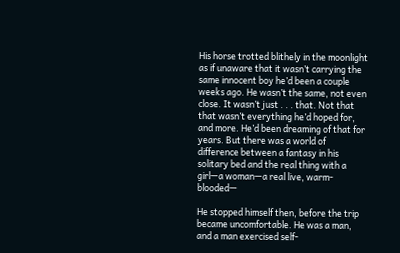His horse trotted blithely in the moonlight as if unaware that it wasn’t carrying the same innocent boy he’d been a couple weeks ago. He wasn’t the same, not even close. It wasn’t just . . . that. Not that that wasn’t everything he’d hoped for, and more. He’d been dreaming of that for years. But there was a world of difference between a fantasy in his solitary bed and the real thing with a girl—a woman—a real live, warm-blooded—

He stopped himself then, before the trip became uncomfortable. He was a man, and a man exercised self-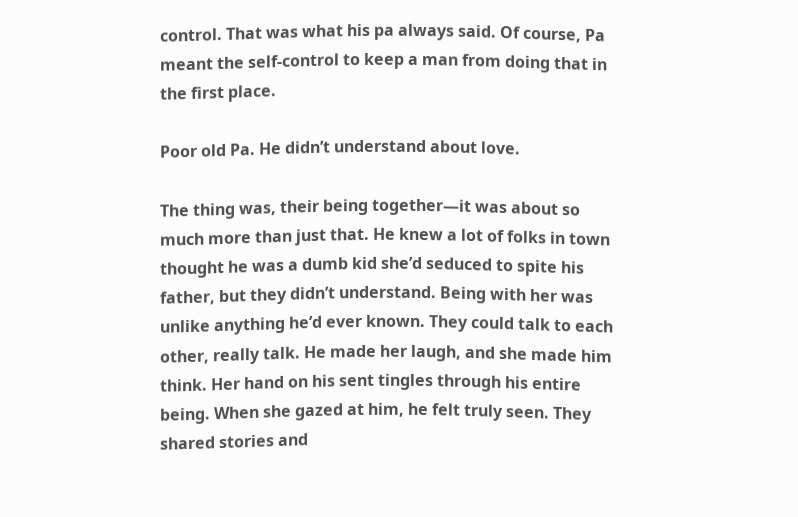control. That was what his pa always said. Of course, Pa meant the self-control to keep a man from doing that in the first place.

Poor old Pa. He didn’t understand about love.

The thing was, their being together—it was about so much more than just that. He knew a lot of folks in town thought he was a dumb kid she’d seduced to spite his father, but they didn’t understand. Being with her was unlike anything he’d ever known. They could talk to each other, really talk. He made her laugh, and she made him think. Her hand on his sent tingles through his entire being. When she gazed at him, he felt truly seen. They shared stories and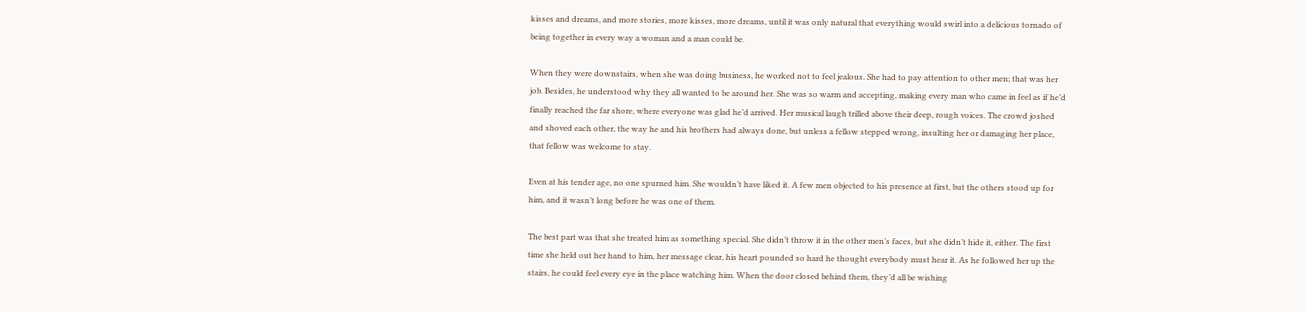kisses and dreams, and more stories, more kisses, more dreams, until it was only natural that everything would swirl into a delicious tornado of being together in every way a woman and a man could be.

When they were downstairs, when she was doing business, he worked not to feel jealous. She had to pay attention to other men; that was her job. Besides, he understood why they all wanted to be around her. She was so warm and accepting, making every man who came in feel as if he’d finally reached the far shore, where everyone was glad he’d arrived. Her musical laugh trilled above their deep, rough voices. The crowd joshed and shoved each other, the way he and his brothers had always done, but unless a fellow stepped wrong, insulting her or damaging her place, that fellow was welcome to stay.

Even at his tender age, no one spurned him. She wouldn’t have liked it. A few men objected to his presence at first, but the others stood up for him, and it wasn’t long before he was one of them.

The best part was that she treated him as something special. She didn’t throw it in the other men’s faces, but she didn’t hide it, either. The first time she held out her hand to him, her message clear, his heart pounded so hard he thought everybody must hear it. As he followed her up the stairs, he could feel every eye in the place watching him. When the door closed behind them, they’d all be wishing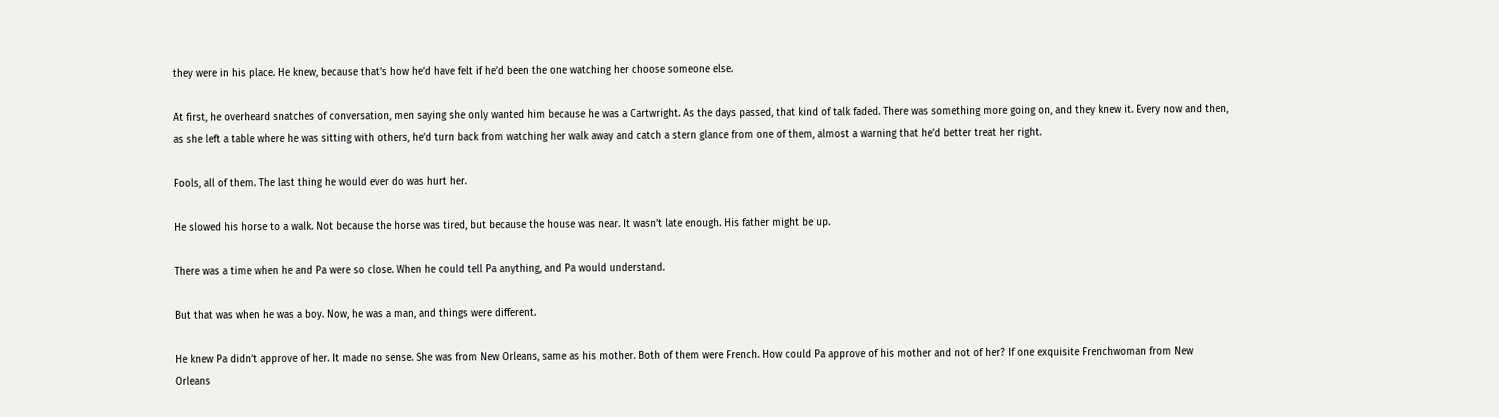they were in his place. He knew, because that’s how he’d have felt if he’d been the one watching her choose someone else.

At first, he overheard snatches of conversation, men saying she only wanted him because he was a Cartwright. As the days passed, that kind of talk faded. There was something more going on, and they knew it. Every now and then, as she left a table where he was sitting with others, he’d turn back from watching her walk away and catch a stern glance from one of them, almost a warning that he’d better treat her right.

Fools, all of them. The last thing he would ever do was hurt her.

He slowed his horse to a walk. Not because the horse was tired, but because the house was near. It wasn’t late enough. His father might be up.

There was a time when he and Pa were so close. When he could tell Pa anything, and Pa would understand.

But that was when he was a boy. Now, he was a man, and things were different.

He knew Pa didn’t approve of her. It made no sense. She was from New Orleans, same as his mother. Both of them were French. How could Pa approve of his mother and not of her? If one exquisite Frenchwoman from New Orleans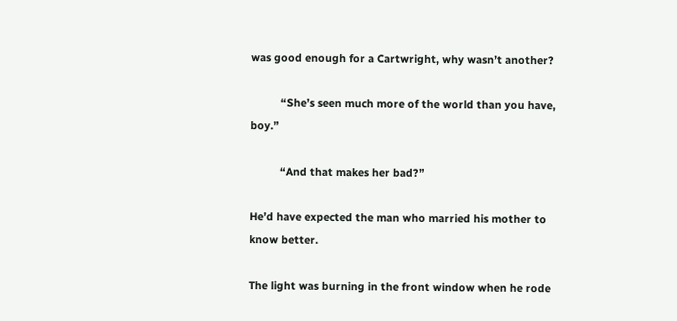was good enough for a Cartwright, why wasn’t another?

          “She’s seen much more of the world than you have, boy.”

          “And that makes her bad?”

He’d have expected the man who married his mother to know better.

The light was burning in the front window when he rode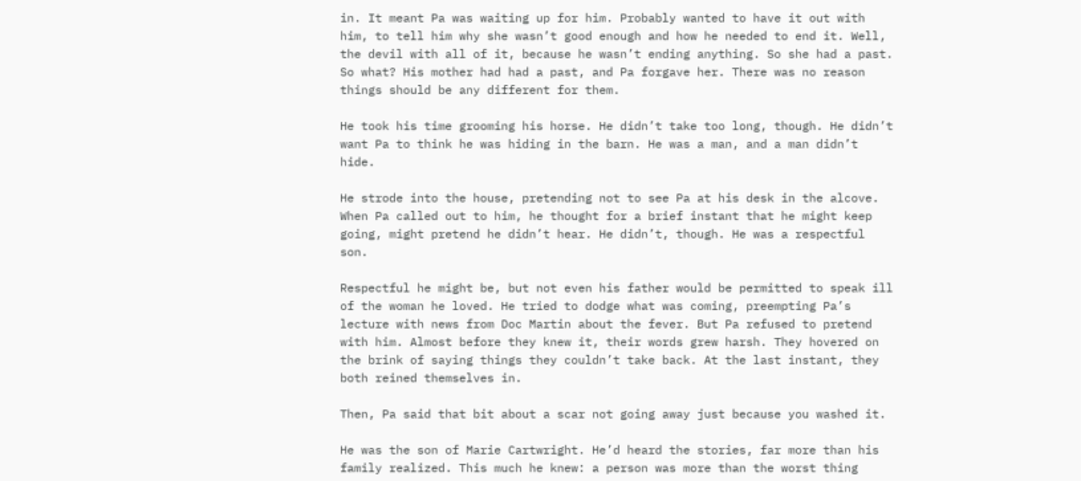in. It meant Pa was waiting up for him. Probably wanted to have it out with him, to tell him why she wasn’t good enough and how he needed to end it. Well, the devil with all of it, because he wasn’t ending anything. So she had a past. So what? His mother had had a past, and Pa forgave her. There was no reason things should be any different for them.

He took his time grooming his horse. He didn’t take too long, though. He didn’t want Pa to think he was hiding in the barn. He was a man, and a man didn’t hide.

He strode into the house, pretending not to see Pa at his desk in the alcove. When Pa called out to him, he thought for a brief instant that he might keep going, might pretend he didn’t hear. He didn’t, though. He was a respectful son.

Respectful he might be, but not even his father would be permitted to speak ill of the woman he loved. He tried to dodge what was coming, preempting Pa’s lecture with news from Doc Martin about the fever. But Pa refused to pretend with him. Almost before they knew it, their words grew harsh. They hovered on the brink of saying things they couldn’t take back. At the last instant, they both reined themselves in.

Then, Pa said that bit about a scar not going away just because you washed it.

He was the son of Marie Cartwright. He’d heard the stories, far more than his family realized. This much he knew: a person was more than the worst thing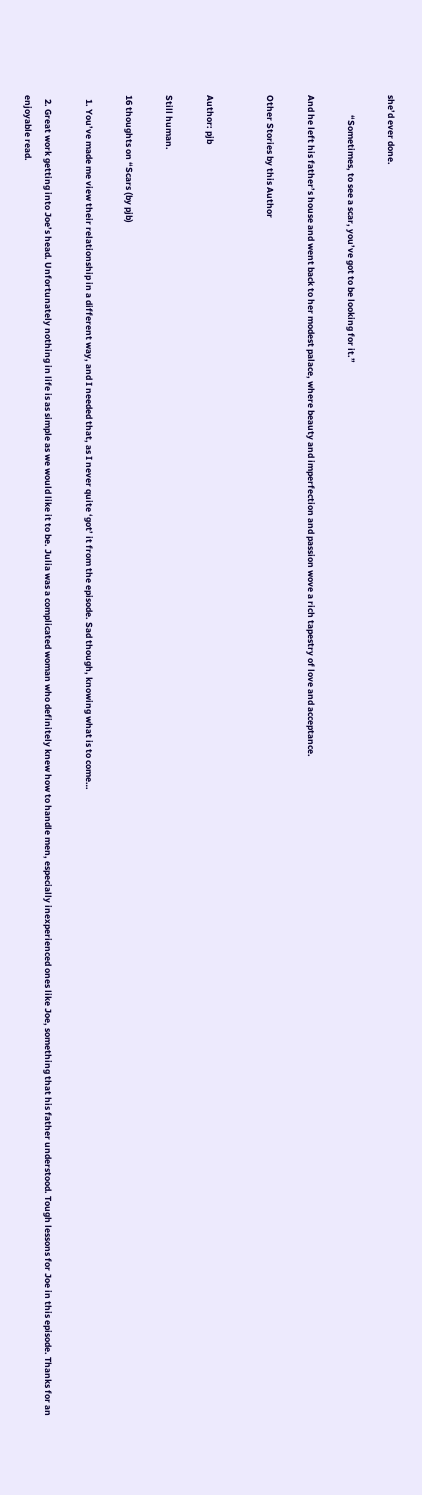she’d ever done.

          “Sometimes, to see a scar, you’ve got to be looking for it.”

And he left his father’s house and went back to her modest palace, where beauty and imperfection and passion wove a rich tapestry of love and acceptance.

Other Stories by this Author


Author: pjb

Still human.

16 thoughts on “Scars (by pjb)

  1. You’ve made me view their relationship in a different way, and I needed that, as I never quite ‘got’ it from the episode. Sad though, knowing what is to come…

  2. Great work getting into Joe’s head. Unfortunately nothing in life is as simple as we would like it to be. Julia was a complicated woman who definitely knew how to handle men, especially inexperienced ones like Joe, something that his father understood. Tough lessons for Joe in this episode. Thanks for an enjoyable read.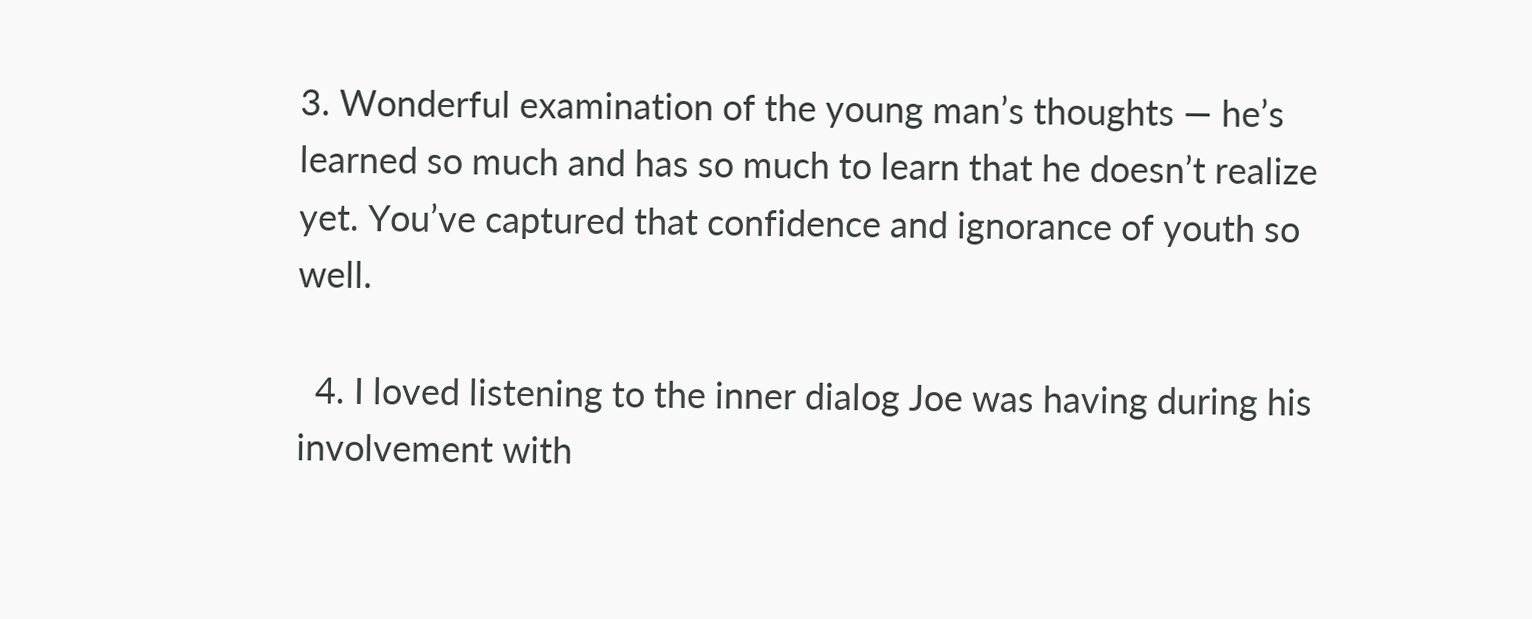3. Wonderful examination of the young man’s thoughts — he’s learned so much and has so much to learn that he doesn’t realize yet. You’ve captured that confidence and ignorance of youth so well.

  4. I loved listening to the inner dialog Joe was having during his involvement with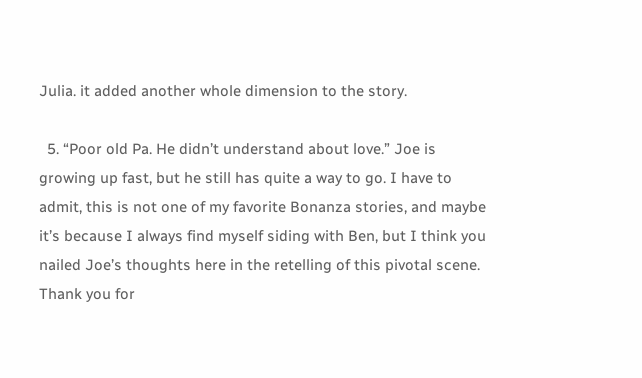Julia. it added another whole dimension to the story.

  5. “Poor old Pa. He didn’t understand about love.” Joe is growing up fast, but he still has quite a way to go. I have to admit, this is not one of my favorite Bonanza stories, and maybe it’s because I always find myself siding with Ben, but I think you nailed Joe’s thoughts here in the retelling of this pivotal scene. Thank you for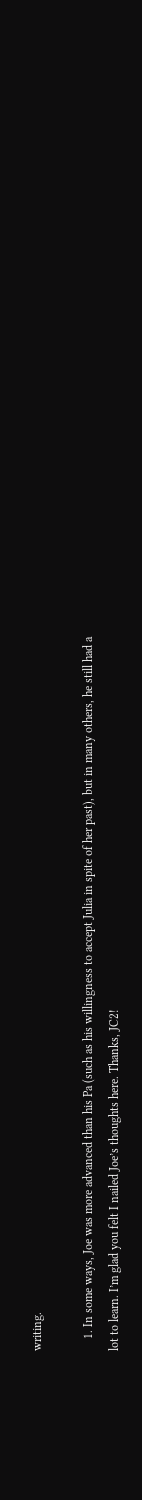writing.

    1. In some ways, Joe was more advanced than his Pa (such as his willingness to accept Julia in spite of her past), but in many others, he still had a lot to learn. I’m glad you felt I nailed Joe’s thoughts here. Thanks, JC2!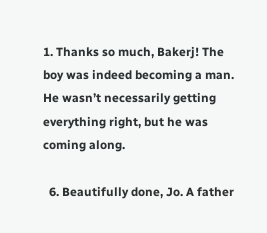1. Thanks so much, Bakerj! The boy was indeed becoming a man. He wasn’t necessarily getting everything right, but he was coming along.

  6. Beautifully done, Jo. A father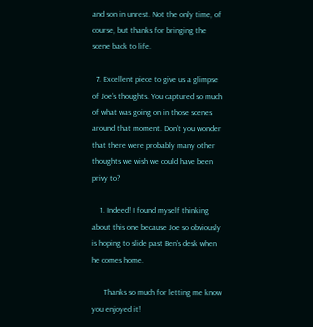and son in unrest. Not the only time, of course, but thanks for bringing the scene back to life.

  7. Excellent piece to give us a glimpse of Joe’s thoughts. You captured so much of what was going on in those scenes around that moment. Don’t you wonder that there were probably many other thoughts we wish we could have been privy to?

    1. Indeed! I found myself thinking about this one because Joe so obviously is hoping to slide past Ben’s desk when he comes home.

      Thanks so much for letting me know you enjoyed it!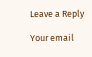Leave a Reply

Your email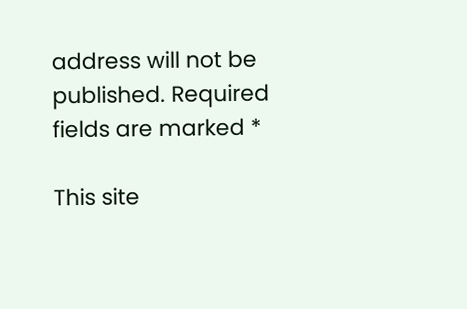address will not be published. Required fields are marked *

This site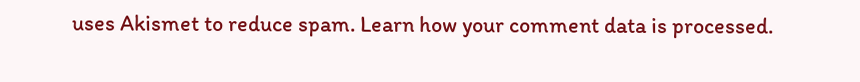uses Akismet to reduce spam. Learn how your comment data is processed.